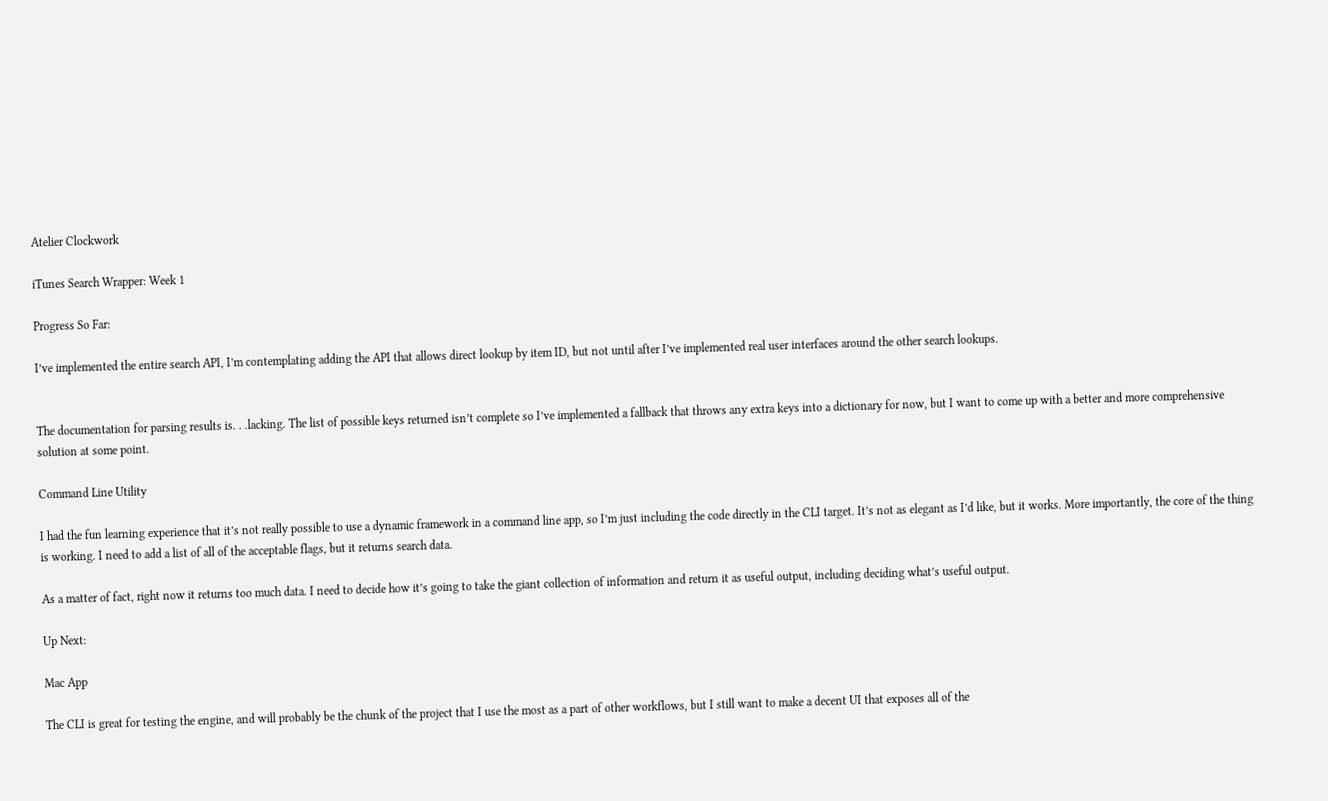Atelier Clockwork

iTunes Search Wrapper: Week 1

Progress So Far:

I’ve implemented the entire search API, I’m contemplating adding the API that allows direct lookup by item ID, but not until after I’ve implemented real user interfaces around the other search lookups.


The documentation for parsing results is. . .lacking. The list of possible keys returned isn’t complete so I’ve implemented a fallback that throws any extra keys into a dictionary for now, but I want to come up with a better and more comprehensive solution at some point.

Command Line Utility

I had the fun learning experience that it’s not really possible to use a dynamic framework in a command line app, so I’m just including the code directly in the CLI target. It’s not as elegant as I’d like, but it works. More importantly, the core of the thing is working. I need to add a list of all of the acceptable flags, but it returns search data.

As a matter of fact, right now it returns too much data. I need to decide how it’s going to take the giant collection of information and return it as useful output, including deciding what’s useful output.

Up Next:

Mac App

The CLI is great for testing the engine, and will probably be the chunk of the project that I use the most as a part of other workflows, but I still want to make a decent UI that exposes all of the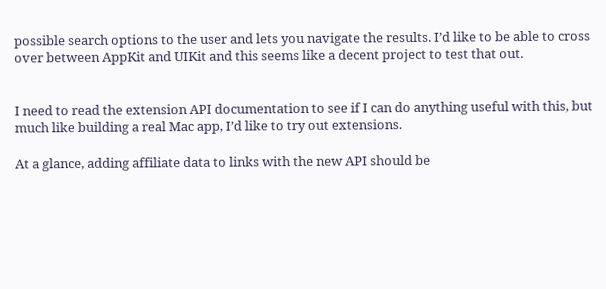possible search options to the user and lets you navigate the results. I’d like to be able to cross over between AppKit and UIKit and this seems like a decent project to test that out.


I need to read the extension API documentation to see if I can do anything useful with this, but much like building a real Mac app, I’d like to try out extensions.

At a glance, adding affiliate data to links with the new API should be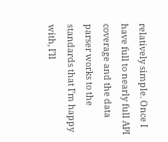relatively simple. Once I have full to nearly full API coverage and the data parser works to the standards that I’m happy with, I’ll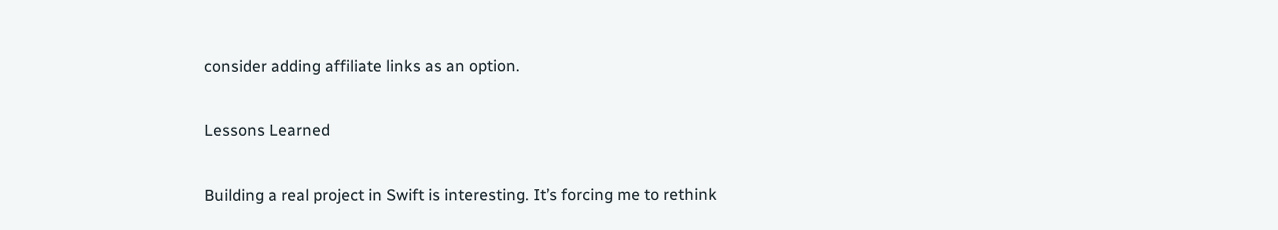consider adding affiliate links as an option.

Lessons Learned

Building a real project in Swift is interesting. It’s forcing me to rethink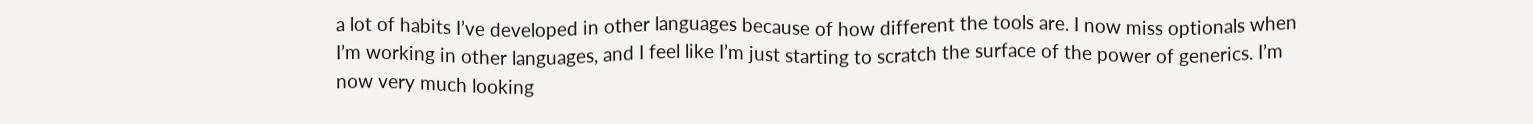a lot of habits I’ve developed in other languages because of how different the tools are. I now miss optionals when I’m working in other languages, and I feel like I’m just starting to scratch the surface of the power of generics. I’m now very much looking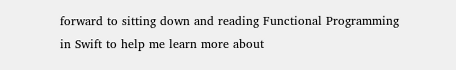forward to sitting down and reading Functional Programming in Swift to help me learn more about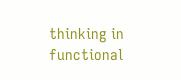thinking in functional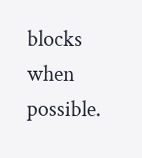blocks when possible.